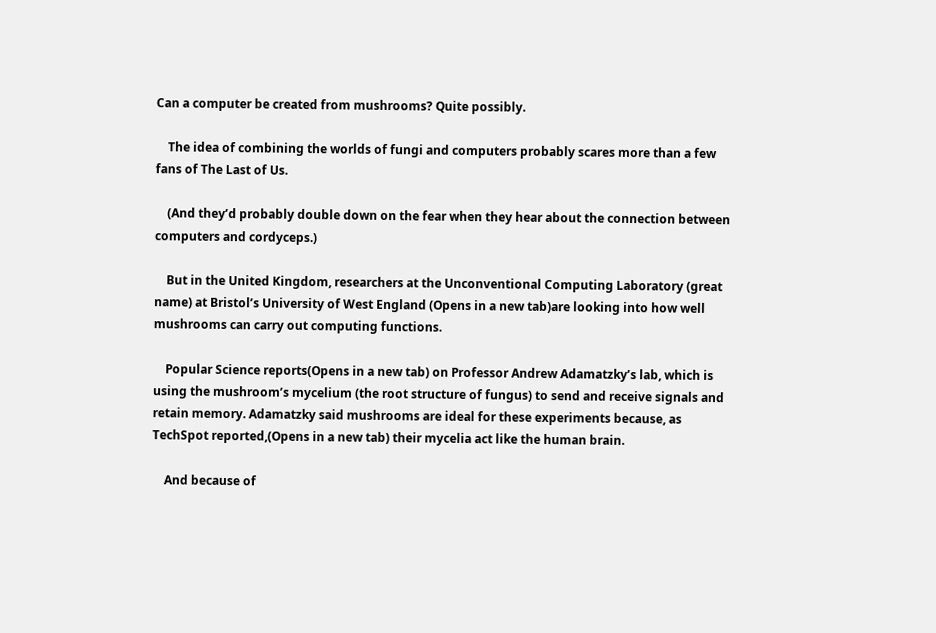Can a computer be created from mushrooms? Quite possibly.

    The idea of combining the worlds of fungi and computers probably scares more than a few fans of The Last of Us.

    (And they’d probably double down on the fear when they hear about the connection between computers and cordyceps.)

    But in the United Kingdom, researchers at the Unconventional Computing Laboratory (great name) at Bristol’s University of West England (Opens in a new tab)are looking into how well mushrooms can carry out computing functions.

    Popular Science reports(Opens in a new tab) on Professor Andrew Adamatzky’s lab, which is using the mushroom’s mycelium (the root structure of fungus) to send and receive signals and retain memory. Adamatzky said mushrooms are ideal for these experiments because, as TechSpot reported,(Opens in a new tab) their mycelia act like the human brain.

    And because of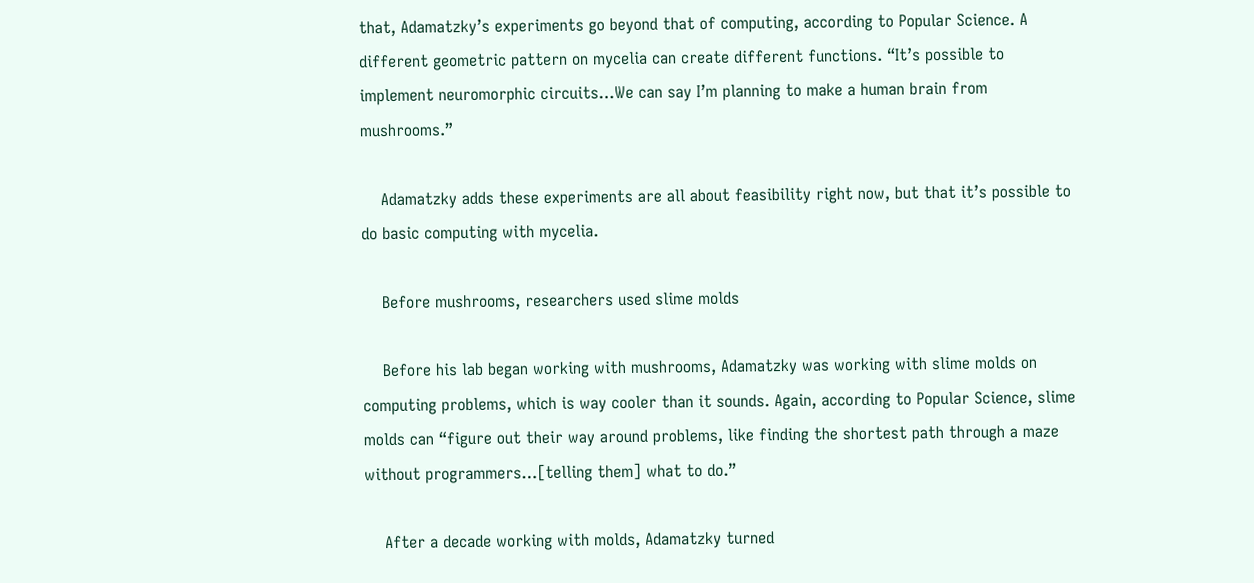that, Adamatzky’s experiments go beyond that of computing, according to Popular Science. A different geometric pattern on mycelia can create different functions. “It’s possible to implement neuromorphic circuits…We can say I’m planning to make a human brain from mushrooms.”

    Adamatzky adds these experiments are all about feasibility right now, but that it’s possible to do basic computing with mycelia.

    Before mushrooms, researchers used slime molds

    Before his lab began working with mushrooms, Adamatzky was working with slime molds on computing problems, which is way cooler than it sounds. Again, according to Popular Science, slime molds can “figure out their way around problems, like finding the shortest path through a maze without programmers…[telling them] what to do.”

    After a decade working with molds, Adamatzky turned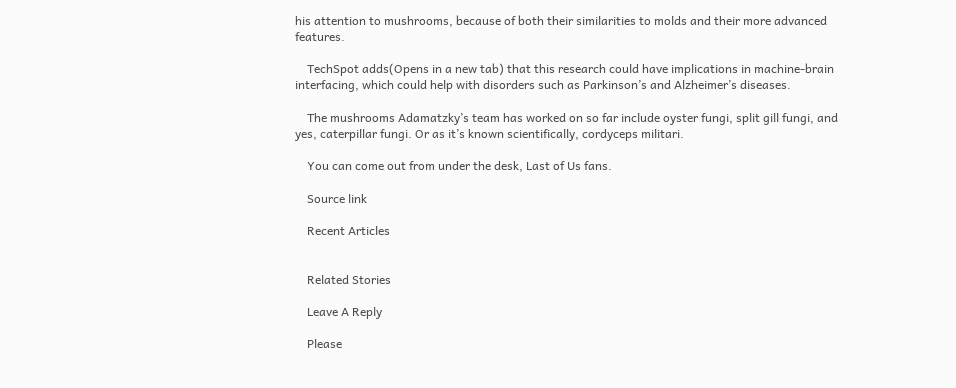his attention to mushrooms, because of both their similarities to molds and their more advanced features.

    TechSpot adds(Opens in a new tab) that this research could have implications in machine-brain interfacing, which could help with disorders such as Parkinson’s and Alzheimer’s diseases.

    The mushrooms Adamatzky’s team has worked on so far include oyster fungi, split gill fungi, and yes, caterpillar fungi. Or as it’s known scientifically, cordyceps militari.

    You can come out from under the desk, Last of Us fans.

    Source link

    Recent Articles


    Related Stories

    Leave A Reply

    Please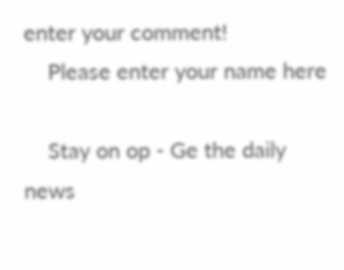enter your comment!
    Please enter your name here

    Stay on op - Ge the daily news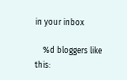in your inbox

    %d bloggers like this: